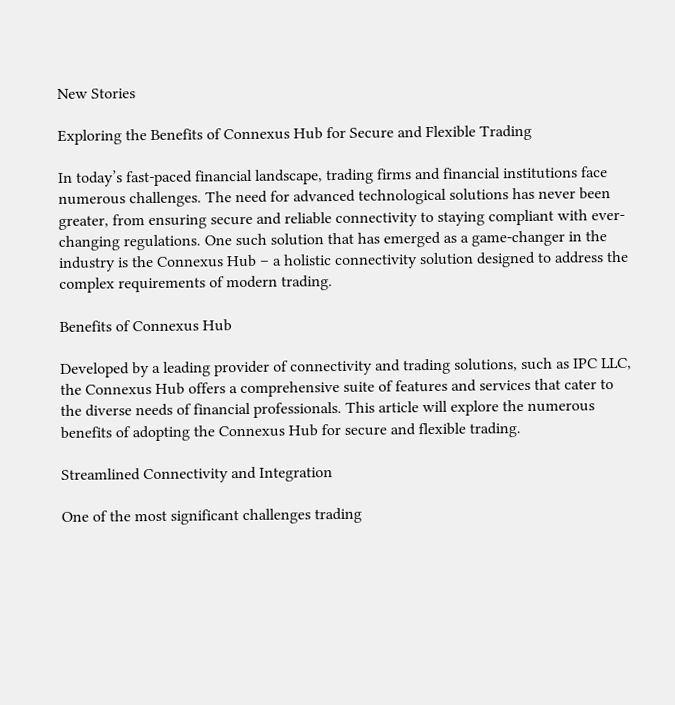New Stories

Exploring the Benefits of Connexus Hub for Secure and Flexible Trading

In today’s fast-paced financial landscape, trading firms and financial institutions face numerous challenges. The need for advanced technological solutions has never been greater, from ensuring secure and reliable connectivity to staying compliant with ever-changing regulations. One such solution that has emerged as a game-changer in the industry is the Connexus Hub – a holistic connectivity solution designed to address the complex requirements of modern trading.

Benefits of Connexus Hub

Developed by a leading provider of connectivity and trading solutions, such as IPC LLC, the Connexus Hub offers a comprehensive suite of features and services that cater to the diverse needs of financial professionals. This article will explore the numerous benefits of adopting the Connexus Hub for secure and flexible trading.

Streamlined Connectivity and Integration

One of the most significant challenges trading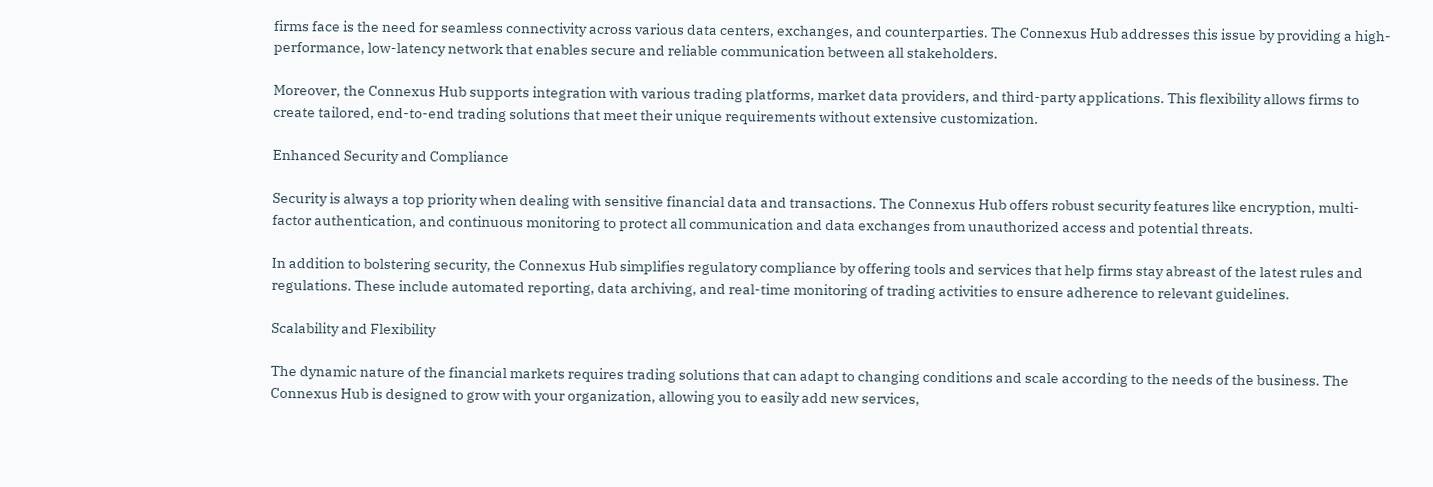firms face is the need for seamless connectivity across various data centers, exchanges, and counterparties. The Connexus Hub addresses this issue by providing a high-performance, low-latency network that enables secure and reliable communication between all stakeholders.

Moreover, the Connexus Hub supports integration with various trading platforms, market data providers, and third-party applications. This flexibility allows firms to create tailored, end-to-end trading solutions that meet their unique requirements without extensive customization.

Enhanced Security and Compliance

Security is always a top priority when dealing with sensitive financial data and transactions. The Connexus Hub offers robust security features like encryption, multi-factor authentication, and continuous monitoring to protect all communication and data exchanges from unauthorized access and potential threats.

In addition to bolstering security, the Connexus Hub simplifies regulatory compliance by offering tools and services that help firms stay abreast of the latest rules and regulations. These include automated reporting, data archiving, and real-time monitoring of trading activities to ensure adherence to relevant guidelines.

Scalability and Flexibility

The dynamic nature of the financial markets requires trading solutions that can adapt to changing conditions and scale according to the needs of the business. The Connexus Hub is designed to grow with your organization, allowing you to easily add new services,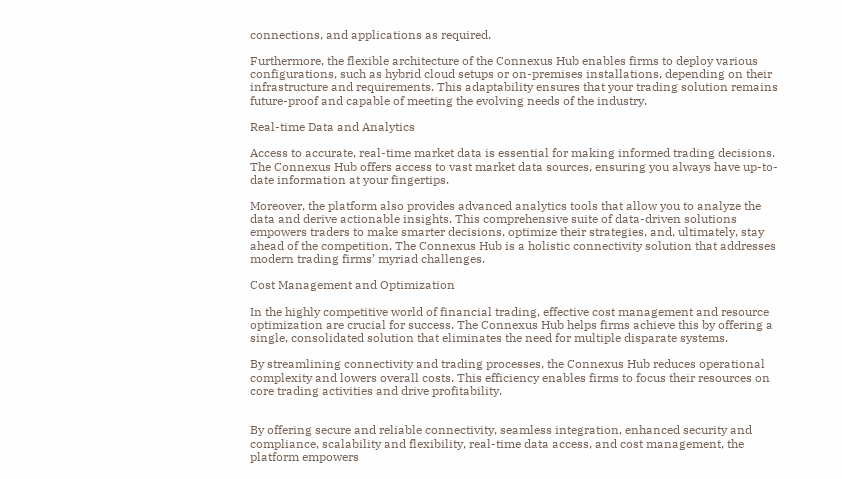connections, and applications as required.

Furthermore, the flexible architecture of the Connexus Hub enables firms to deploy various configurations, such as hybrid cloud setups or on-premises installations, depending on their infrastructure and requirements. This adaptability ensures that your trading solution remains future-proof and capable of meeting the evolving needs of the industry.

Real-time Data and Analytics

Access to accurate, real-time market data is essential for making informed trading decisions. The Connexus Hub offers access to vast market data sources, ensuring you always have up-to-date information at your fingertips.

Moreover, the platform also provides advanced analytics tools that allow you to analyze the data and derive actionable insights. This comprehensive suite of data-driven solutions empowers traders to make smarter decisions, optimize their strategies, and, ultimately, stay ahead of the competition. The Connexus Hub is a holistic connectivity solution that addresses modern trading firms’ myriad challenges.

Cost Management and Optimization

In the highly competitive world of financial trading, effective cost management and resource optimization are crucial for success. The Connexus Hub helps firms achieve this by offering a single, consolidated solution that eliminates the need for multiple disparate systems.

By streamlining connectivity and trading processes, the Connexus Hub reduces operational complexity and lowers overall costs. This efficiency enables firms to focus their resources on core trading activities and drive profitability.


By offering secure and reliable connectivity, seamless integration, enhanced security and compliance, scalability and flexibility, real-time data access, and cost management, the platform empowers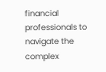financial professionals to navigate the complex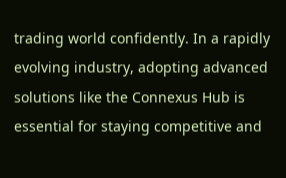trading world confidently. In a rapidly evolving industry, adopting advanced solutions like the Connexus Hub is essential for staying competitive and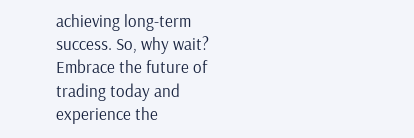achieving long-term success. So, why wait? Embrace the future of trading today and experience the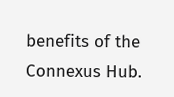benefits of the Connexus Hub.